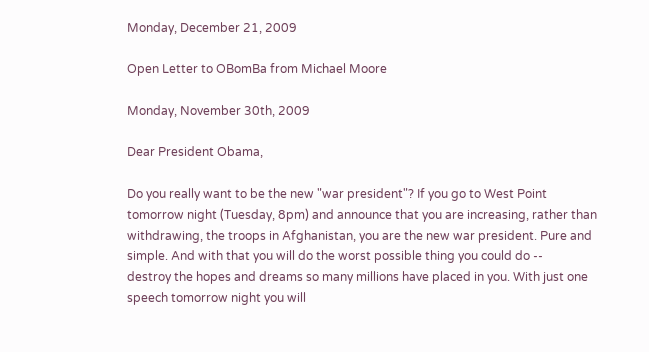Monday, December 21, 2009

Open Letter to OBomBa from Michael Moore

Monday, November 30th, 2009

Dear President Obama,

Do you really want to be the new "war president"? If you go to West Point
tomorrow night (Tuesday, 8pm) and announce that you are increasing, rather than
withdrawing, the troops in Afghanistan, you are the new war president. Pure and
simple. And with that you will do the worst possible thing you could do --
destroy the hopes and dreams so many millions have placed in you. With just one
speech tomorrow night you will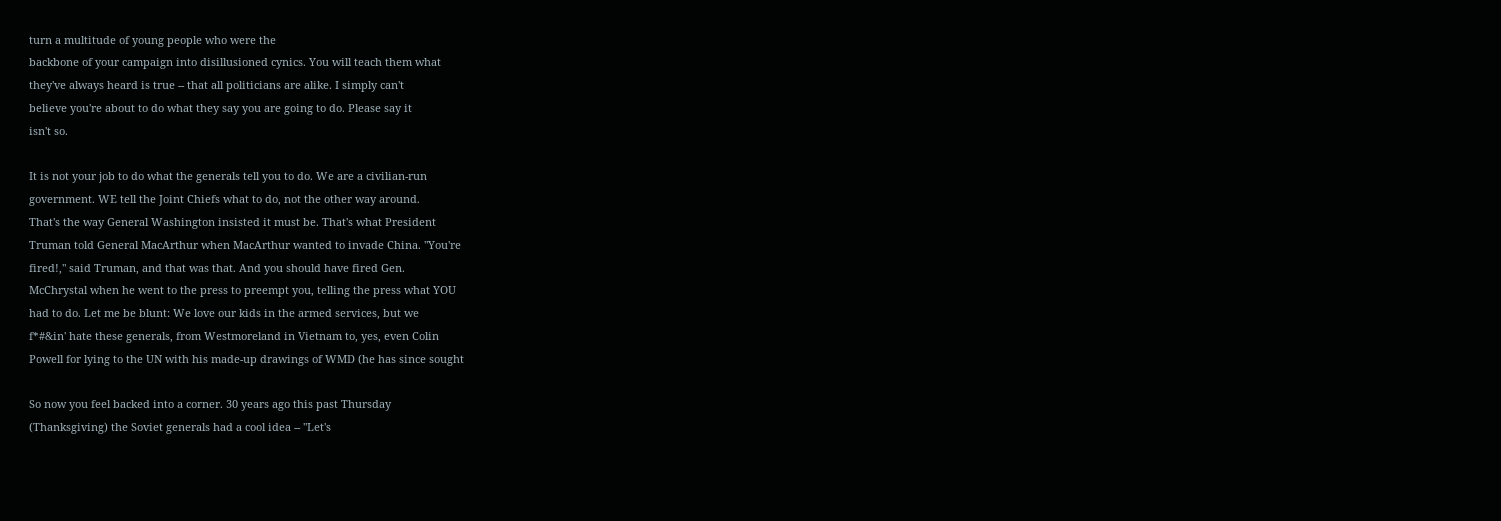turn a multitude of young people who were the
backbone of your campaign into disillusioned cynics. You will teach them what
they've always heard is true -- that all politicians are alike. I simply can't
believe you're about to do what they say you are going to do. Please say it
isn't so.

It is not your job to do what the generals tell you to do. We are a civilian-run
government. WE tell the Joint Chiefs what to do, not the other way around.
That's the way General Washington insisted it must be. That's what President
Truman told General MacArthur when MacArthur wanted to invade China. "You're
fired!," said Truman, and that was that. And you should have fired Gen.
McChrystal when he went to the press to preempt you, telling the press what YOU
had to do. Let me be blunt: We love our kids in the armed services, but we
f*#&in' hate these generals, from Westmoreland in Vietnam to, yes, even Colin
Powell for lying to the UN with his made-up drawings of WMD (he has since sought

So now you feel backed into a corner. 30 years ago this past Thursday
(Thanksgiving) the Soviet generals had a cool idea -- "Let's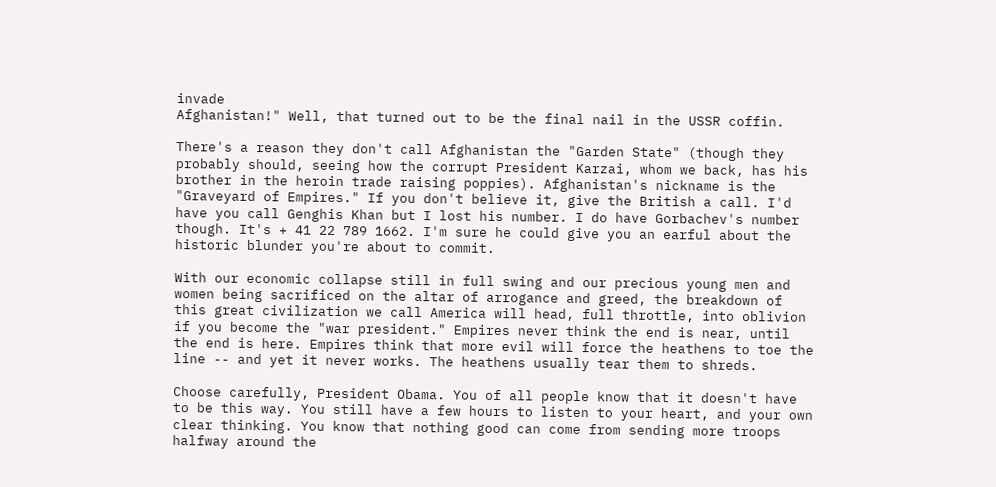invade
Afghanistan!" Well, that turned out to be the final nail in the USSR coffin.

There's a reason they don't call Afghanistan the "Garden State" (though they
probably should, seeing how the corrupt President Karzai, whom we back, has his
brother in the heroin trade raising poppies). Afghanistan's nickname is the
"Graveyard of Empires." If you don't believe it, give the British a call. I'd
have you call Genghis Khan but I lost his number. I do have Gorbachev's number
though. It's + 41 22 789 1662. I'm sure he could give you an earful about the
historic blunder you're about to commit.

With our economic collapse still in full swing and our precious young men and
women being sacrificed on the altar of arrogance and greed, the breakdown of
this great civilization we call America will head, full throttle, into oblivion
if you become the "war president." Empires never think the end is near, until
the end is here. Empires think that more evil will force the heathens to toe the
line -- and yet it never works. The heathens usually tear them to shreds.

Choose carefully, President Obama. You of all people know that it doesn't have
to be this way. You still have a few hours to listen to your heart, and your own
clear thinking. You know that nothing good can come from sending more troops
halfway around the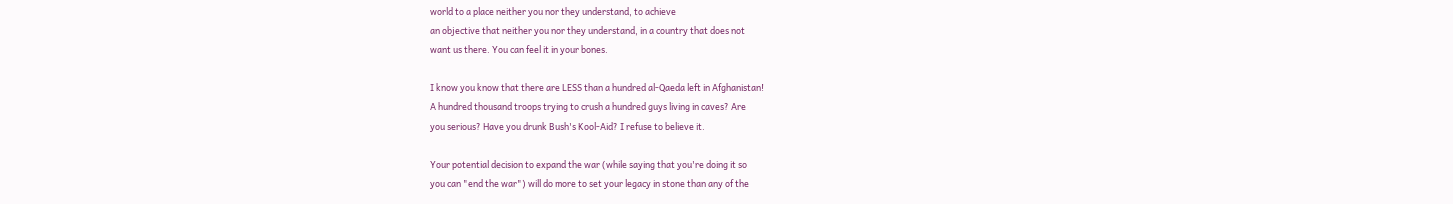world to a place neither you nor they understand, to achieve
an objective that neither you nor they understand, in a country that does not
want us there. You can feel it in your bones.

I know you know that there are LESS than a hundred al-Qaeda left in Afghanistan!
A hundred thousand troops trying to crush a hundred guys living in caves? Are
you serious? Have you drunk Bush's Kool-Aid? I refuse to believe it.

Your potential decision to expand the war (while saying that you're doing it so
you can "end the war") will do more to set your legacy in stone than any of the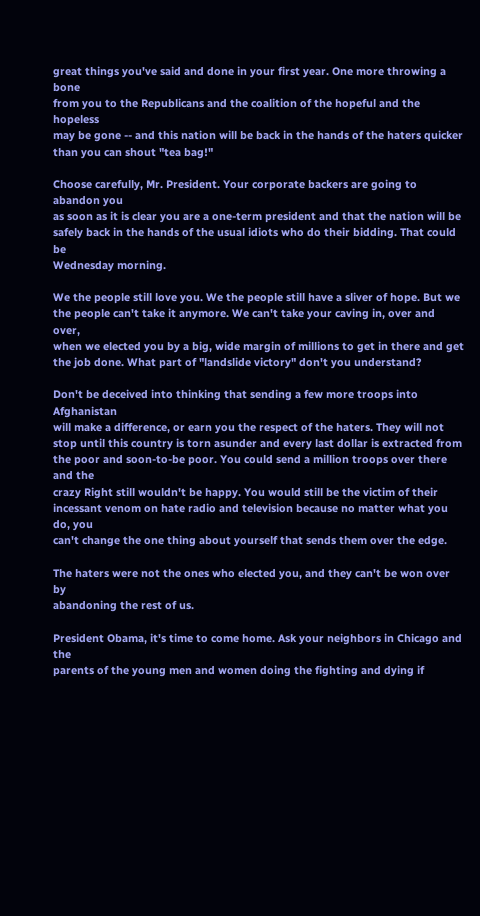great things you've said and done in your first year. One more throwing a bone
from you to the Republicans and the coalition of the hopeful and the hopeless
may be gone -- and this nation will be back in the hands of the haters quicker
than you can shout "tea bag!"

Choose carefully, Mr. President. Your corporate backers are going to abandon you
as soon as it is clear you are a one-term president and that the nation will be
safely back in the hands of the usual idiots who do their bidding. That could be
Wednesday morning.

We the people still love you. We the people still have a sliver of hope. But we
the people can't take it anymore. We can't take your caving in, over and over,
when we elected you by a big, wide margin of millions to get in there and get
the job done. What part of "landslide victory" don't you understand?

Don't be deceived into thinking that sending a few more troops into Afghanistan
will make a difference, or earn you the respect of the haters. They will not
stop until this country is torn asunder and every last dollar is extracted from
the poor and soon-to-be poor. You could send a million troops over there and the
crazy Right still wouldn't be happy. You would still be the victim of their
incessant venom on hate radio and television because no matter what you do, you
can't change the one thing about yourself that sends them over the edge.

The haters were not the ones who elected you, and they can't be won over by
abandoning the rest of us.

President Obama, it's time to come home. Ask your neighbors in Chicago and the
parents of the young men and women doing the fighting and dying if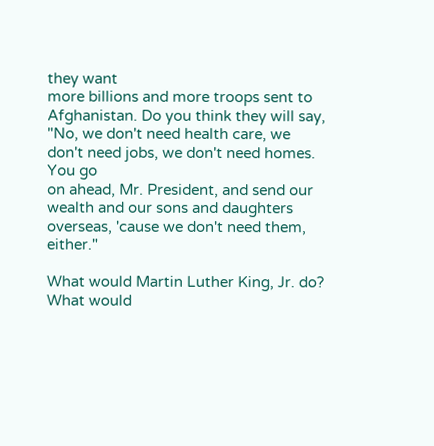they want
more billions and more troops sent to Afghanistan. Do you think they will say,
"No, we don't need health care, we don't need jobs, we don't need homes. You go
on ahead, Mr. President, and send our wealth and our sons and daughters
overseas, 'cause we don't need them, either."

What would Martin Luther King, Jr. do? What would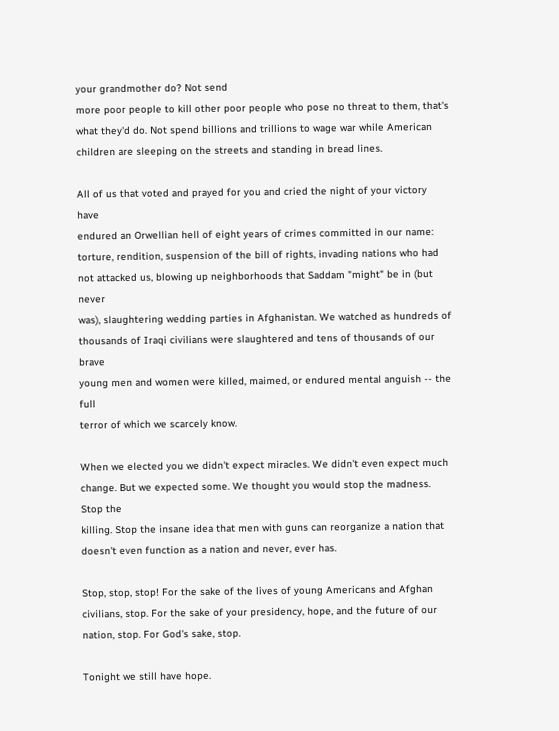your grandmother do? Not send
more poor people to kill other poor people who pose no threat to them, that's
what they'd do. Not spend billions and trillions to wage war while American
children are sleeping on the streets and standing in bread lines.

All of us that voted and prayed for you and cried the night of your victory have
endured an Orwellian hell of eight years of crimes committed in our name:
torture, rendition, suspension of the bill of rights, invading nations who had
not attacked us, blowing up neighborhoods that Saddam "might" be in (but never
was), slaughtering wedding parties in Afghanistan. We watched as hundreds of
thousands of Iraqi civilians were slaughtered and tens of thousands of our brave
young men and women were killed, maimed, or endured mental anguish -- the full
terror of which we scarcely know.

When we elected you we didn't expect miracles. We didn't even expect much
change. But we expected some. We thought you would stop the madness. Stop the
killing. Stop the insane idea that men with guns can reorganize a nation that
doesn't even function as a nation and never, ever has.

Stop, stop, stop! For the sake of the lives of young Americans and Afghan
civilians, stop. For the sake of your presidency, hope, and the future of our
nation, stop. For God's sake, stop.

Tonight we still have hope.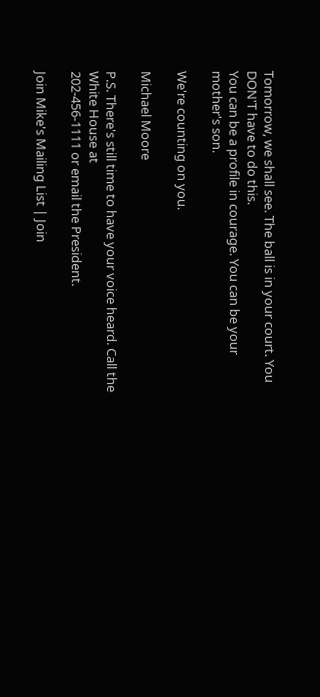Tomorrow, we shall see. The ball is in your court. You DON'T have to do this.
You can be a profile in courage. You can be your mother's son.

We're counting on you.

Michael Moore

P.S. There's still time to have your voice heard. Call the White House at
202-456-1111 or email the President.

Join Mike's Mailing List | Join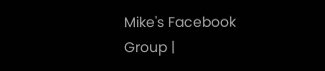Mike's Facebook Group |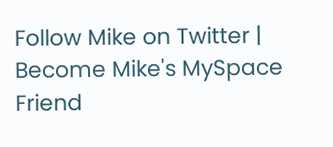Follow Mike on Twitter |
Become Mike's MySpace Friend